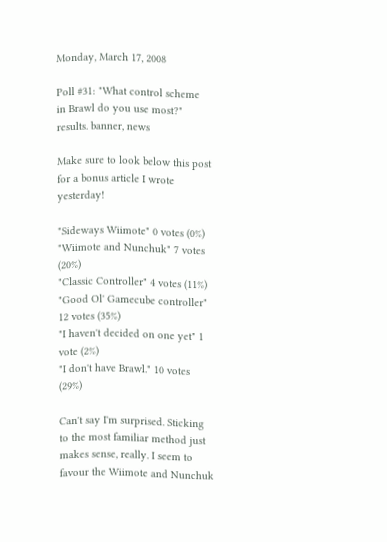Monday, March 17, 2008

Poll #31: "What control scheme in Brawl do you use most?" results. banner, news

Make sure to look below this post for a bonus article I wrote yesterday!

"Sideways Wiimote" 0 votes (0%)
"Wiimote and Nunchuk" 7 votes (20%)
"Classic Controller" 4 votes (11%)
"Good Ol' Gamecube controller" 12 votes (35%)
"I haven't decided on one yet" 1 vote (2%)
"I don't have Brawl." 10 votes (29%)

Can't say I'm surprised. Sticking to the most familiar method just makes sense, really. I seem to favour the Wiimote and Nunchuk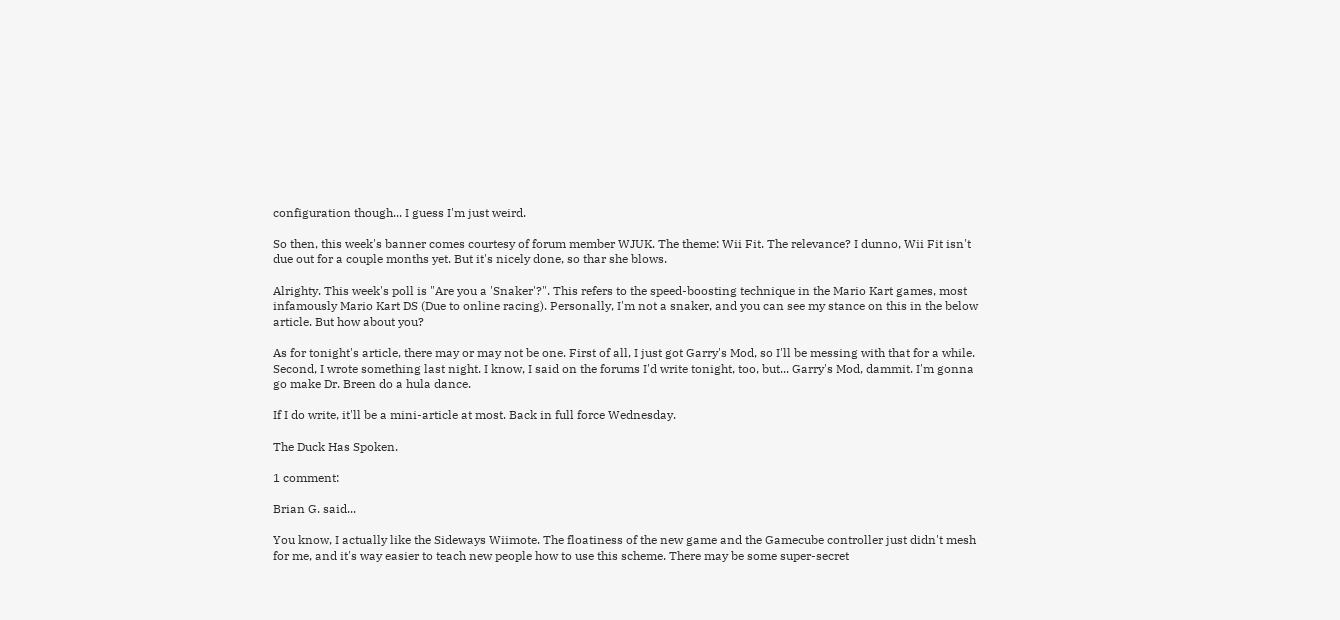configuration though... I guess I'm just weird.

So then, this week's banner comes courtesy of forum member WJUK. The theme: Wii Fit. The relevance? I dunno, Wii Fit isn't due out for a couple months yet. But it's nicely done, so thar she blows.

Alrighty. This week's poll is "Are you a 'Snaker'?". This refers to the speed-boosting technique in the Mario Kart games, most infamously Mario Kart DS (Due to online racing). Personally, I'm not a snaker, and you can see my stance on this in the below article. But how about you?

As for tonight's article, there may or may not be one. First of all, I just got Garry's Mod, so I'll be messing with that for a while. Second, I wrote something last night. I know, I said on the forums I'd write tonight, too, but... Garry's Mod, dammit. I'm gonna go make Dr. Breen do a hula dance.

If I do write, it'll be a mini-article at most. Back in full force Wednesday.

The Duck Has Spoken.

1 comment:

Brian G. said...

You know, I actually like the Sideways Wiimote. The floatiness of the new game and the Gamecube controller just didn't mesh for me, and it's way easier to teach new people how to use this scheme. There may be some super-secret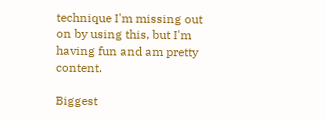technique I'm missing out on by using this, but I'm having fun and am pretty content.

Biggest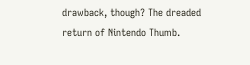drawback, though? The dreaded return of Nintendo Thumb.